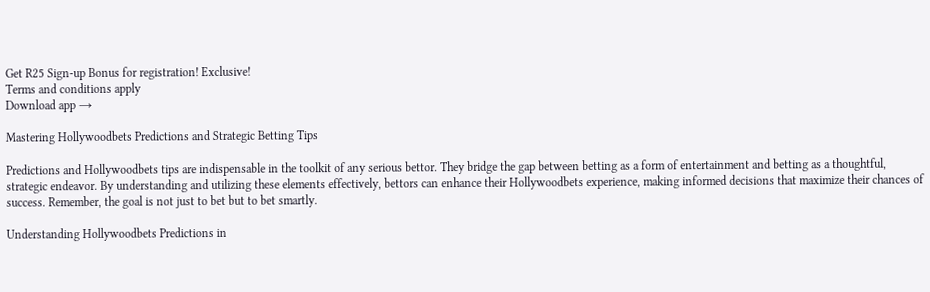Get R25 Sign-up Bonus for registration! Exclusive!
Terms and conditions apply
Download app →

Mastering Hollywoodbets Predictions and Strategic Betting Tips

Predictions and Hollywoodbets tips are indispensable in the toolkit of any serious bettor. They bridge the gap between betting as a form of entertainment and betting as a thoughtful, strategic endeavor. By understanding and utilizing these elements effectively, bettors can enhance their Hollywoodbets experience, making informed decisions that maximize their chances of success. Remember, the goal is not just to bet but to bet smartly.

Understanding Hollywoodbets Predictions in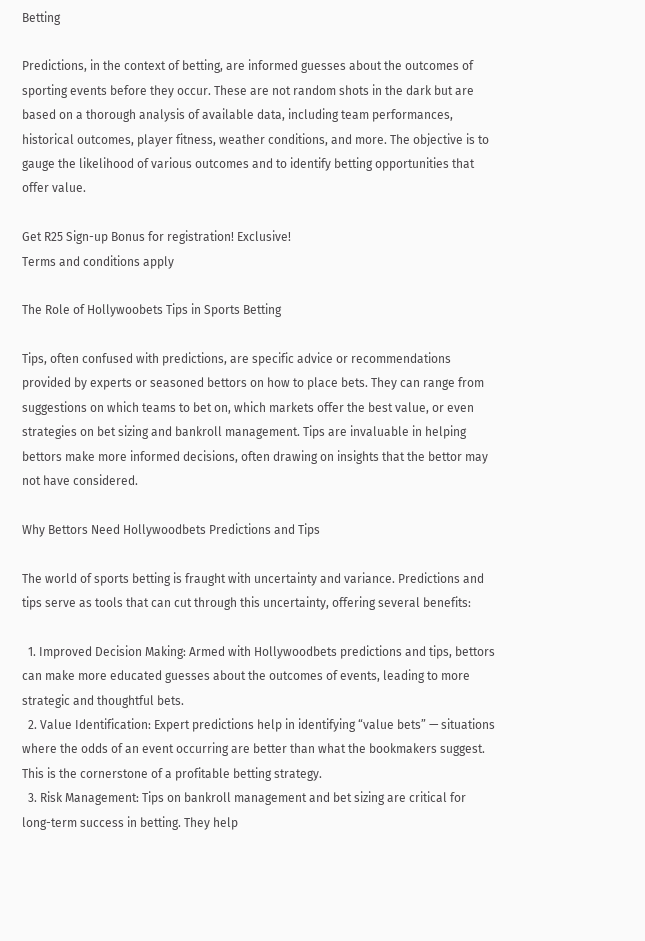Betting

Predictions, in the context of betting, are informed guesses about the outcomes of sporting events before they occur. These are not random shots in the dark but are based on a thorough analysis of available data, including team performances, historical outcomes, player fitness, weather conditions, and more. The objective is to gauge the likelihood of various outcomes and to identify betting opportunities that offer value.

Get R25 Sign-up Bonus for registration! Exclusive!
Terms and conditions apply

The Role of Hollywoobets Tips in Sports Betting

Tips, often confused with predictions, are specific advice or recommendations provided by experts or seasoned bettors on how to place bets. They can range from suggestions on which teams to bet on, which markets offer the best value, or even strategies on bet sizing and bankroll management. Tips are invaluable in helping bettors make more informed decisions, often drawing on insights that the bettor may not have considered.

Why Bettors Need Hollywoodbets Predictions and Tips

The world of sports betting is fraught with uncertainty and variance. Predictions and tips serve as tools that can cut through this uncertainty, offering several benefits:

  1. Improved Decision Making: Armed with Hollywoodbets predictions and tips, bettors can make more educated guesses about the outcomes of events, leading to more strategic and thoughtful bets.
  2. Value Identification: Expert predictions help in identifying “value bets” — situations where the odds of an event occurring are better than what the bookmakers suggest. This is the cornerstone of a profitable betting strategy.
  3. Risk Management: Tips on bankroll management and bet sizing are critical for long-term success in betting. They help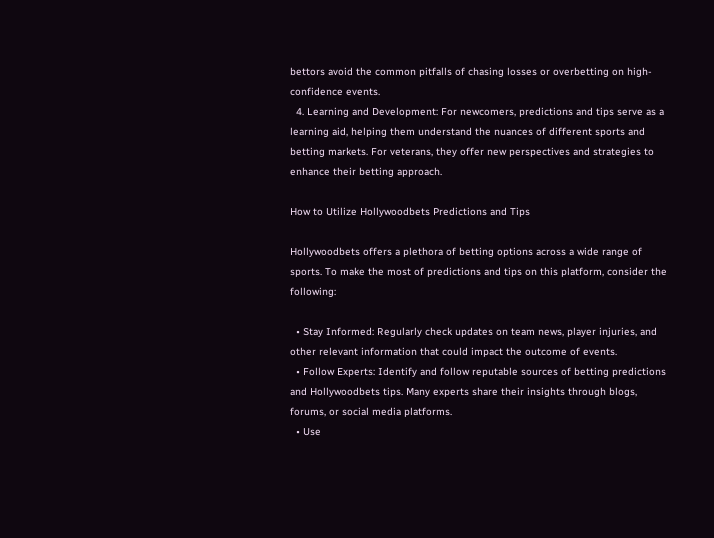bettors avoid the common pitfalls of chasing losses or overbetting on high-confidence events.
  4. Learning and Development: For newcomers, predictions and tips serve as a learning aid, helping them understand the nuances of different sports and betting markets. For veterans, they offer new perspectives and strategies to enhance their betting approach.

How to Utilize Hollywoodbets Predictions and Tips

Hollywoodbets offers a plethora of betting options across a wide range of sports. To make the most of predictions and tips on this platform, consider the following:

  • Stay Informed: Regularly check updates on team news, player injuries, and other relevant information that could impact the outcome of events.
  • Follow Experts: Identify and follow reputable sources of betting predictions and Hollywoodbets tips. Many experts share their insights through blogs, forums, or social media platforms.
  • Use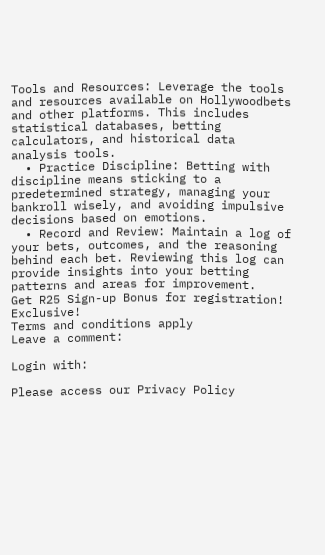Tools and Resources: Leverage the tools and resources available on Hollywoodbets and other platforms. This includes statistical databases, betting calculators, and historical data analysis tools.
  • Practice Discipline: Betting with discipline means sticking to a predetermined strategy, managing your bankroll wisely, and avoiding impulsive decisions based on emotions.
  • Record and Review: Maintain a log of your bets, outcomes, and the reasoning behind each bet. Reviewing this log can provide insights into your betting patterns and areas for improvement.
Get R25 Sign-up Bonus for registration! Exclusive!
Terms and conditions apply
Leave a comment:

Login with:

Please access our Privacy Policy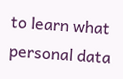to learn what personal data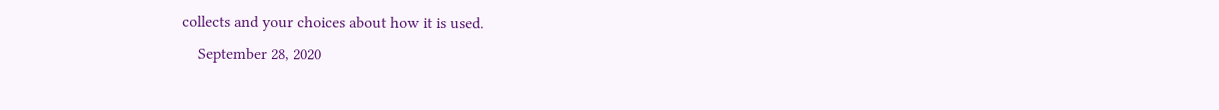collects and your choices about how it is used.
    September 28, 2020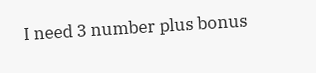I need 3 number plus bonus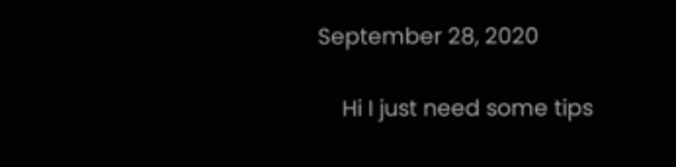September 28, 2020

    Hi I just need some tips